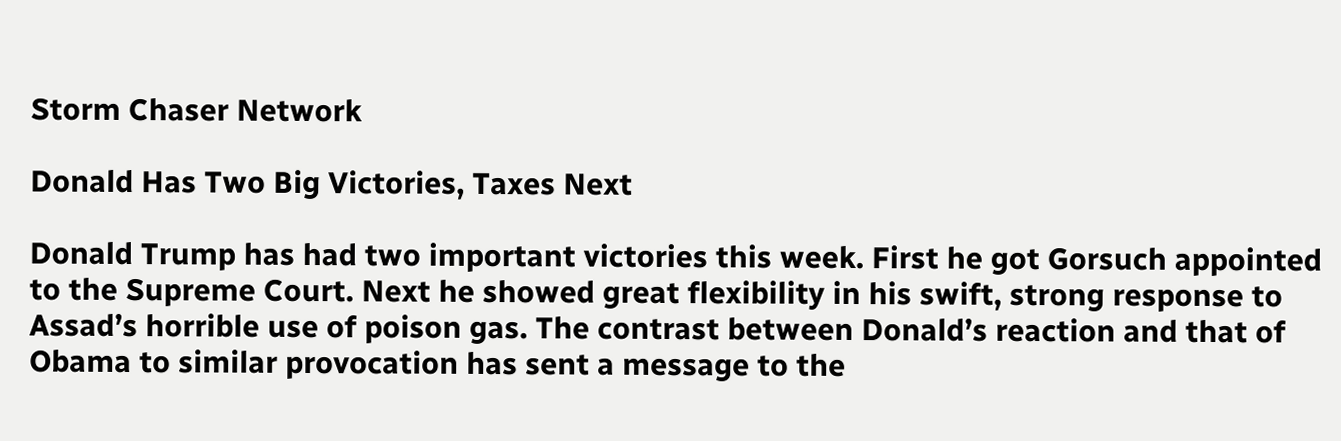Storm Chaser Network

Donald Has Two Big Victories, Taxes Next

Donald Trump has had two important victories this week. First he got Gorsuch appointed to the Supreme Court. Next he showed great flexibility in his swift, strong response to Assad’s horrible use of poison gas. The contrast between Donald’s reaction and that of Obama to similar provocation has sent a message to the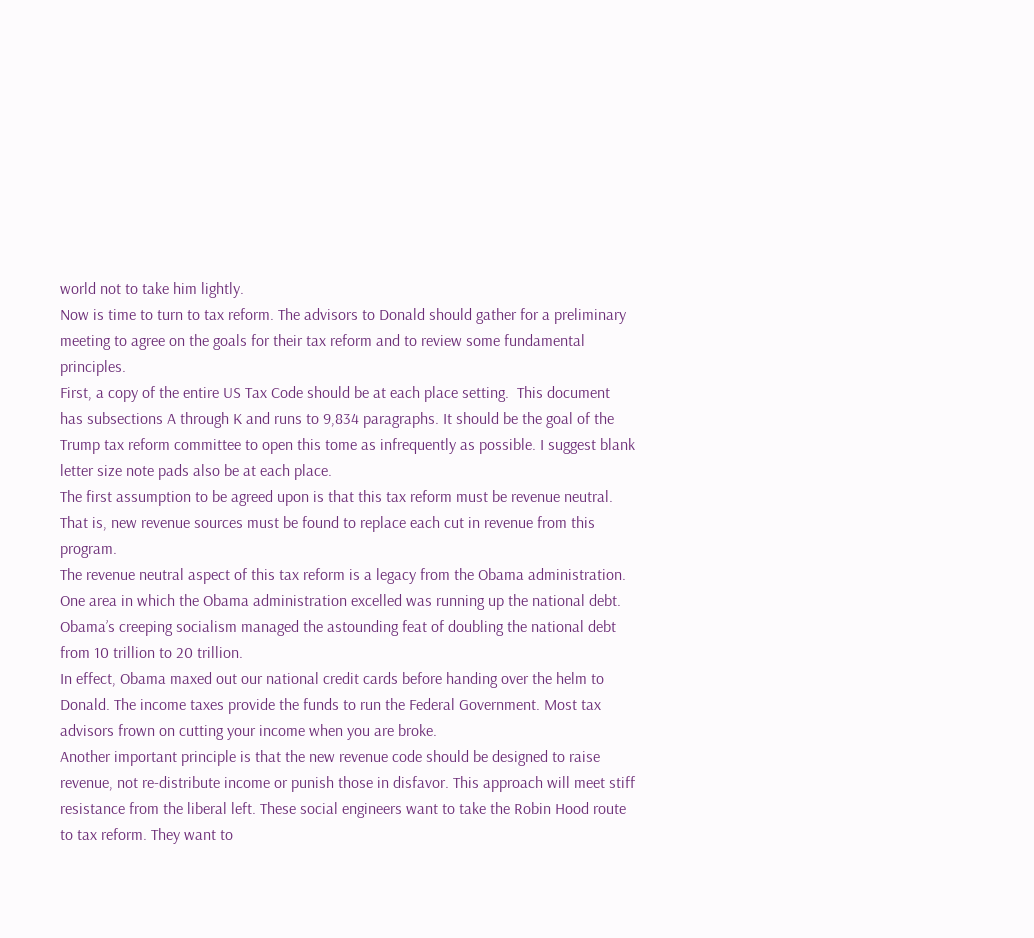world not to take him lightly.
Now is time to turn to tax reform. The advisors to Donald should gather for a preliminary meeting to agree on the goals for their tax reform and to review some fundamental principles.
First, a copy of the entire US Tax Code should be at each place setting.  This document has subsections A through K and runs to 9,834 paragraphs. It should be the goal of the Trump tax reform committee to open this tome as infrequently as possible. I suggest blank letter size note pads also be at each place.
The first assumption to be agreed upon is that this tax reform must be revenue neutral. That is, new revenue sources must be found to replace each cut in revenue from this program.
The revenue neutral aspect of this tax reform is a legacy from the Obama administration. One area in which the Obama administration excelled was running up the national debt. Obama’s creeping socialism managed the astounding feat of doubling the national debt from 10 trillion to 20 trillion.
In effect, Obama maxed out our national credit cards before handing over the helm to Donald. The income taxes provide the funds to run the Federal Government. Most tax advisors frown on cutting your income when you are broke.
Another important principle is that the new revenue code should be designed to raise revenue, not re-distribute income or punish those in disfavor. This approach will meet stiff resistance from the liberal left. These social engineers want to take the Robin Hood route to tax reform. They want to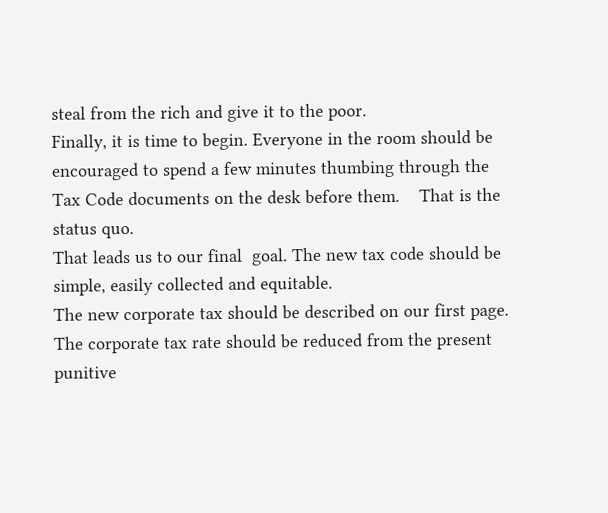steal from the rich and give it to the poor.
Finally, it is time to begin. Everyone in the room should be encouraged to spend a few minutes thumbing through the Tax Code documents on the desk before them.    That is the status quo.
That leads us to our final  goal. The new tax code should be simple, easily collected and equitable.
The new corporate tax should be described on our first page. The corporate tax rate should be reduced from the present punitive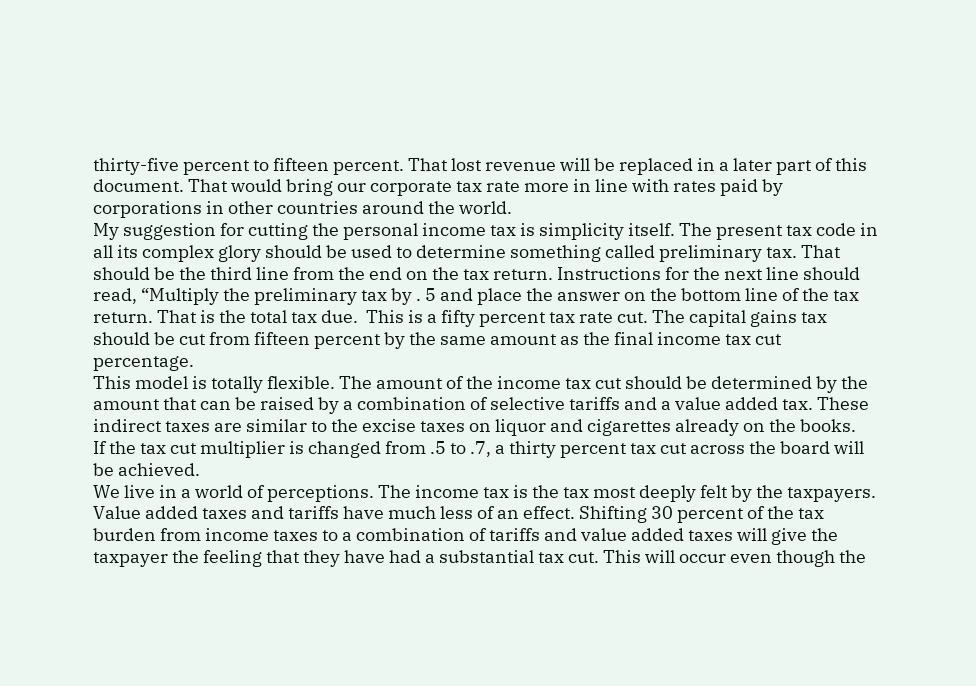thirty-five percent to fifteen percent. That lost revenue will be replaced in a later part of this document. That would bring our corporate tax rate more in line with rates paid by corporations in other countries around the world.
My suggestion for cutting the personal income tax is simplicity itself. The present tax code in all its complex glory should be used to determine something called preliminary tax. That should be the third line from the end on the tax return. Instructions for the next line should read, “Multiply the preliminary tax by . 5 and place the answer on the bottom line of the tax return. That is the total tax due.  This is a fifty percent tax rate cut. The capital gains tax should be cut from fifteen percent by the same amount as the final income tax cut percentage.
This model is totally flexible. The amount of the income tax cut should be determined by the amount that can be raised by a combination of selective tariffs and a value added tax. These indirect taxes are similar to the excise taxes on liquor and cigarettes already on the books.
If the tax cut multiplier is changed from .5 to .7, a thirty percent tax cut across the board will be achieved.
We live in a world of perceptions. The income tax is the tax most deeply felt by the taxpayers. Value added taxes and tariffs have much less of an effect. Shifting 30 percent of the tax burden from income taxes to a combination of tariffs and value added taxes will give the taxpayer the feeling that they have had a substantial tax cut. This will occur even though the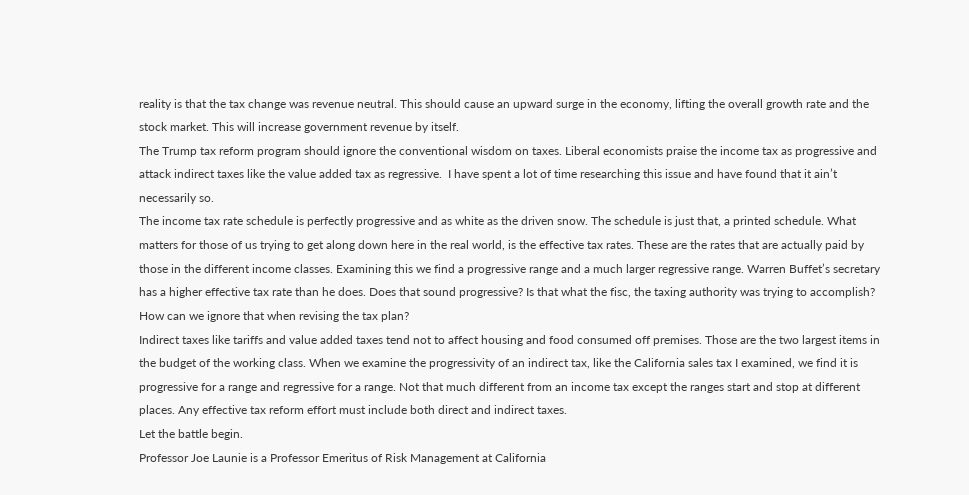reality is that the tax change was revenue neutral. This should cause an upward surge in the economy, lifting the overall growth rate and the stock market. This will increase government revenue by itself.
The Trump tax reform program should ignore the conventional wisdom on taxes. Liberal economists praise the income tax as progressive and attack indirect taxes like the value added tax as regressive.  I have spent a lot of time researching this issue and have found that it ain’t necessarily so.
The income tax rate schedule is perfectly progressive and as white as the driven snow. The schedule is just that, a printed schedule. What matters for those of us trying to get along down here in the real world, is the effective tax rates. These are the rates that are actually paid by those in the different income classes. Examining this we find a progressive range and a much larger regressive range. Warren Buffet’s secretary has a higher effective tax rate than he does. Does that sound progressive? Is that what the fisc, the taxing authority was trying to accomplish? How can we ignore that when revising the tax plan?
Indirect taxes like tariffs and value added taxes tend not to affect housing and food consumed off premises. Those are the two largest items in the budget of the working class. When we examine the progressivity of an indirect tax, like the California sales tax I examined, we find it is progressive for a range and regressive for a range. Not that much different from an income tax except the ranges start and stop at different places. Any effective tax reform effort must include both direct and indirect taxes.
Let the battle begin.
Professor Joe Launie is a Professor Emeritus of Risk Management at California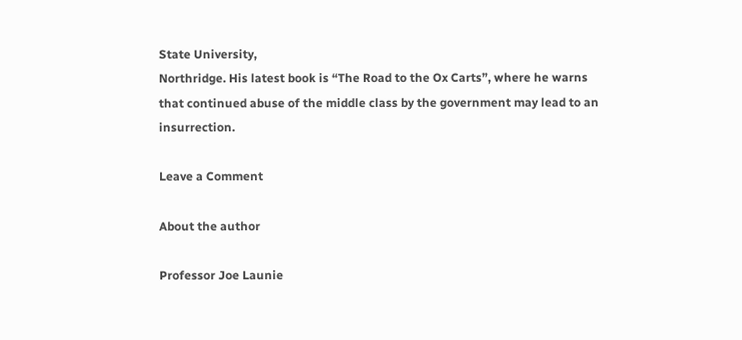State University,
Northridge. His latest book is “The Road to the Ox Carts”, where he warns that continued abuse of the middle class by the government may lead to an insurrection.

Leave a Comment

About the author

Professor Joe Launie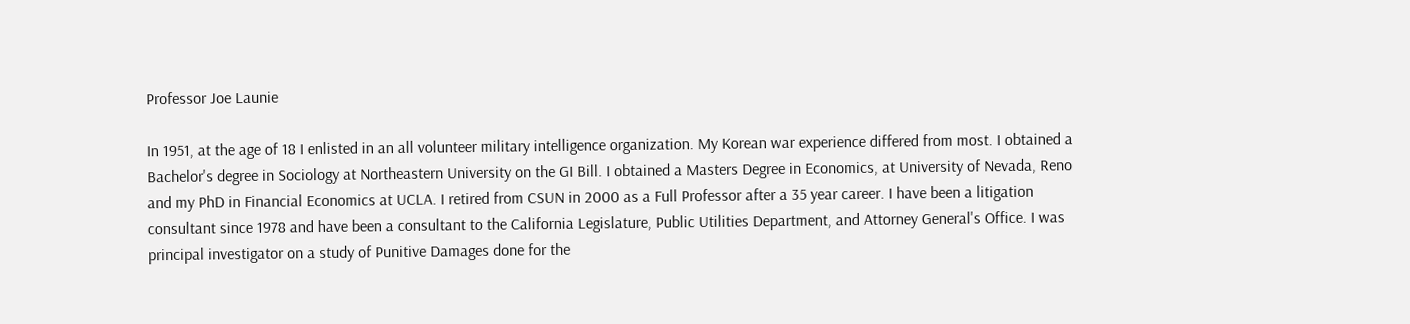Professor Joe Launie

In 1951, at the age of 18 I enlisted in an all volunteer military intelligence organization. My Korean war experience differed from most. I obtained a Bachelor's degree in Sociology at Northeastern University on the GI Bill. I obtained a Masters Degree in Economics, at University of Nevada, Reno and my PhD in Financial Economics at UCLA. I retired from CSUN in 2000 as a Full Professor after a 35 year career. I have been a litigation consultant since 1978 and have been a consultant to the California Legislature, Public Utilities Department, and Attorney General's Office. I was principal investigator on a study of Punitive Damages done for the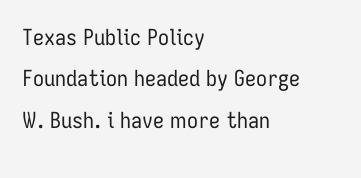Texas Public Policy Foundation headed by George W. Bush. i have more than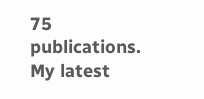75 publications. My latest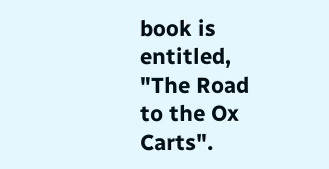book is entitled, "The Road to the Ox Carts".